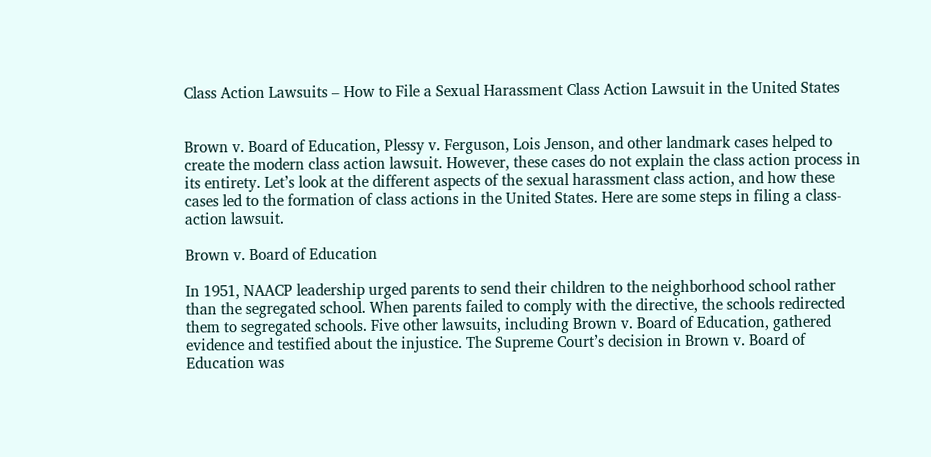Class Action Lawsuits – How to File a Sexual Harassment Class Action Lawsuit in the United States


Brown v. Board of Education, Plessy v. Ferguson, Lois Jenson, and other landmark cases helped to create the modern class action lawsuit. However, these cases do not explain the class action process in its entirety. Let’s look at the different aspects of the sexual harassment class action, and how these cases led to the formation of class actions in the United States. Here are some steps in filing a class-action lawsuit.

Brown v. Board of Education

In 1951, NAACP leadership urged parents to send their children to the neighborhood school rather than the segregated school. When parents failed to comply with the directive, the schools redirected them to segregated schools. Five other lawsuits, including Brown v. Board of Education, gathered evidence and testified about the injustice. The Supreme Court’s decision in Brown v. Board of Education was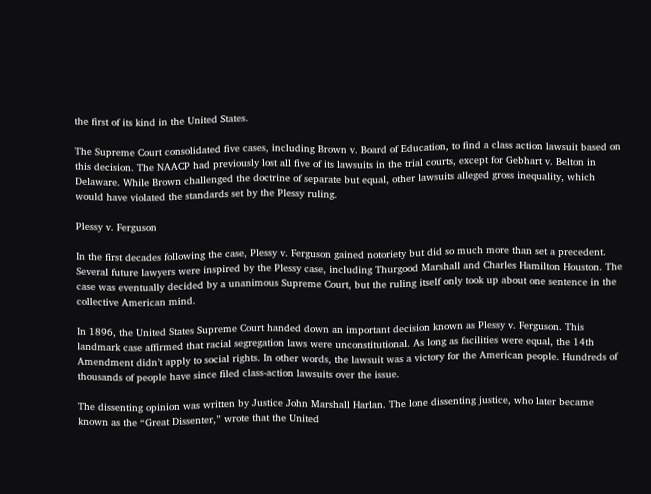the first of its kind in the United States.

The Supreme Court consolidated five cases, including Brown v. Board of Education, to find a class action lawsuit based on this decision. The NAACP had previously lost all five of its lawsuits in the trial courts, except for Gebhart v. Belton in Delaware. While Brown challenged the doctrine of separate but equal, other lawsuits alleged gross inequality, which would have violated the standards set by the Plessy ruling.

Plessy v. Ferguson

In the first decades following the case, Plessy v. Ferguson gained notoriety but did so much more than set a precedent. Several future lawyers were inspired by the Plessy case, including Thurgood Marshall and Charles Hamilton Houston. The case was eventually decided by a unanimous Supreme Court, but the ruling itself only took up about one sentence in the collective American mind.

In 1896, the United States Supreme Court handed down an important decision known as Plessy v. Ferguson. This landmark case affirmed that racial segregation laws were unconstitutional. As long as facilities were equal, the 14th Amendment didn’t apply to social rights. In other words, the lawsuit was a victory for the American people. Hundreds of thousands of people have since filed class-action lawsuits over the issue.

The dissenting opinion was written by Justice John Marshall Harlan. The lone dissenting justice, who later became known as the “Great Dissenter,” wrote that the United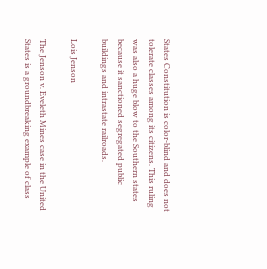States Constitution is color-blind and does not tolerate classes among its citizens. This ruling was also a huge blow to the Southern states because it sanctioned segregated public buildings and intrastate railroads.

Lois Jenson

The Jenson v. Eveleth Mines case in the United States is a groundbreaking example of class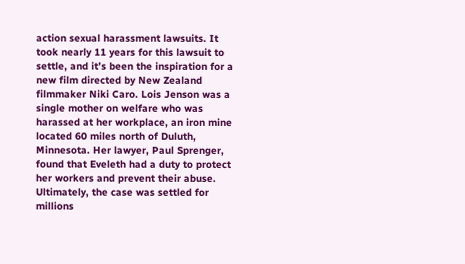action sexual harassment lawsuits. It took nearly 11 years for this lawsuit to settle, and it’s been the inspiration for a new film directed by New Zealand filmmaker Niki Caro. Lois Jenson was a single mother on welfare who was harassed at her workplace, an iron mine located 60 miles north of Duluth, Minnesota. Her lawyer, Paul Sprenger, found that Eveleth had a duty to protect her workers and prevent their abuse. Ultimately, the case was settled for millions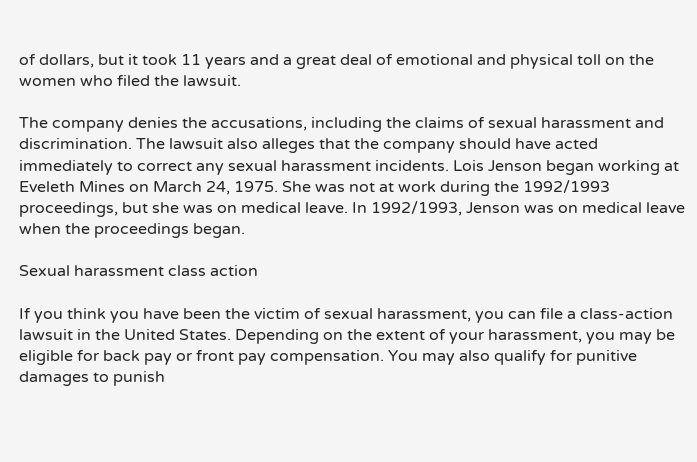of dollars, but it took 11 years and a great deal of emotional and physical toll on the women who filed the lawsuit.

The company denies the accusations, including the claims of sexual harassment and discrimination. The lawsuit also alleges that the company should have acted immediately to correct any sexual harassment incidents. Lois Jenson began working at Eveleth Mines on March 24, 1975. She was not at work during the 1992/1993 proceedings, but she was on medical leave. In 1992/1993, Jenson was on medical leave when the proceedings began.

Sexual harassment class action

If you think you have been the victim of sexual harassment, you can file a class-action lawsuit in the United States. Depending on the extent of your harassment, you may be eligible for back pay or front pay compensation. You may also qualify for punitive damages to punish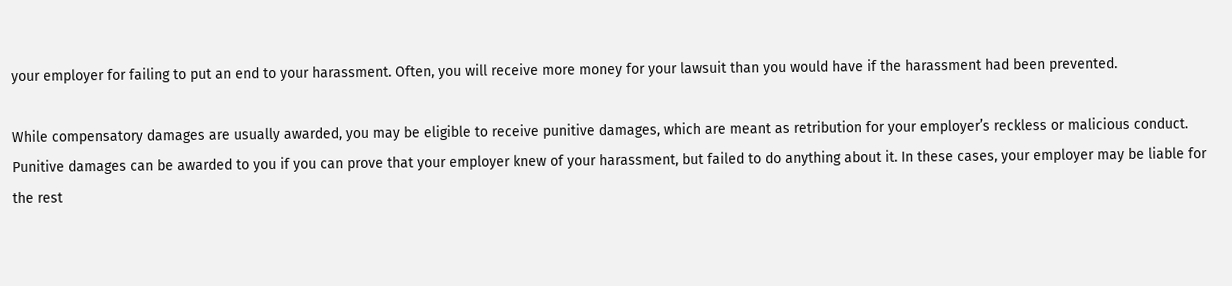your employer for failing to put an end to your harassment. Often, you will receive more money for your lawsuit than you would have if the harassment had been prevented.

While compensatory damages are usually awarded, you may be eligible to receive punitive damages, which are meant as retribution for your employer’s reckless or malicious conduct. Punitive damages can be awarded to you if you can prove that your employer knew of your harassment, but failed to do anything about it. In these cases, your employer may be liable for the rest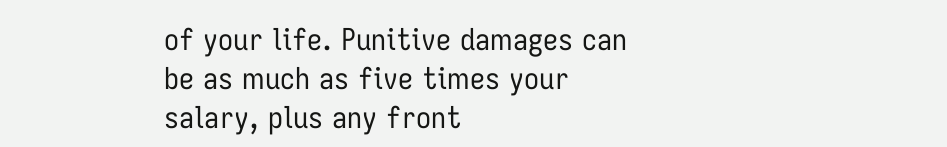of your life. Punitive damages can be as much as five times your salary, plus any front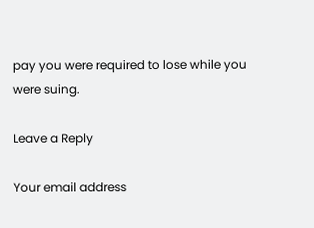pay you were required to lose while you were suing.

Leave a Reply

Your email address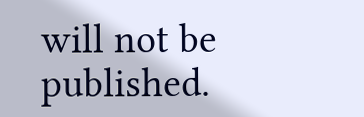will not be published.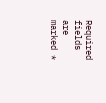Required fields are marked *